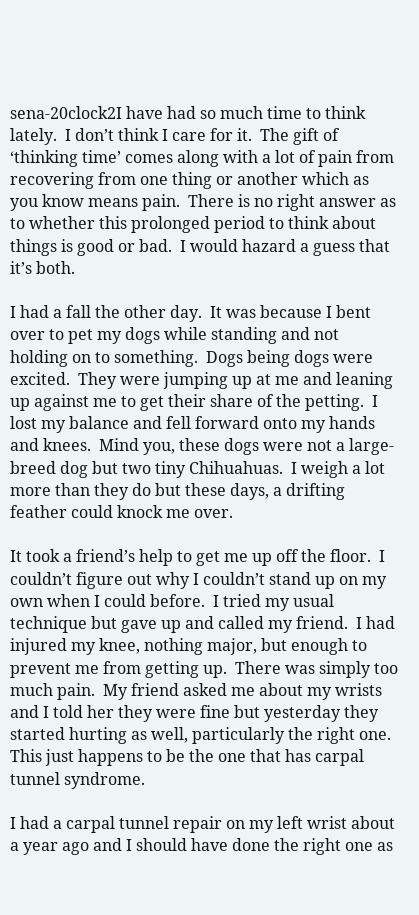sena-20clock2I have had so much time to think lately.  I don’t think I care for it.  The gift of ‘thinking time’ comes along with a lot of pain from recovering from one thing or another which as you know means pain.  There is no right answer as to whether this prolonged period to think about things is good or bad.  I would hazard a guess that it’s both.

I had a fall the other day.  It was because I bent over to pet my dogs while standing and not holding on to something.  Dogs being dogs were excited.  They were jumping up at me and leaning up against me to get their share of the petting.  I lost my balance and fell forward onto my hands and knees.  Mind you, these dogs were not a large-breed dog but two tiny Chihuahuas.  I weigh a lot more than they do but these days, a drifting feather could knock me over.

It took a friend’s help to get me up off the floor.  I couldn’t figure out why I couldn’t stand up on my own when I could before.  I tried my usual technique but gave up and called my friend.  I had injured my knee, nothing major, but enough to prevent me from getting up.  There was simply too much pain.  My friend asked me about my wrists and I told her they were fine but yesterday they started hurting as well, particularly the right one.  This just happens to be the one that has carpal tunnel syndrome.

I had a carpal tunnel repair on my left wrist about a year ago and I should have done the right one as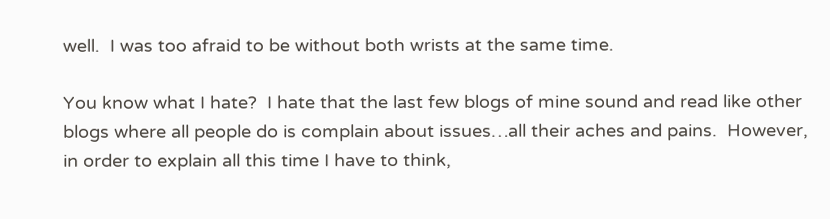well.  I was too afraid to be without both wrists at the same time.

You know what I hate?  I hate that the last few blogs of mine sound and read like other blogs where all people do is complain about issues…all their aches and pains.  However, in order to explain all this time I have to think,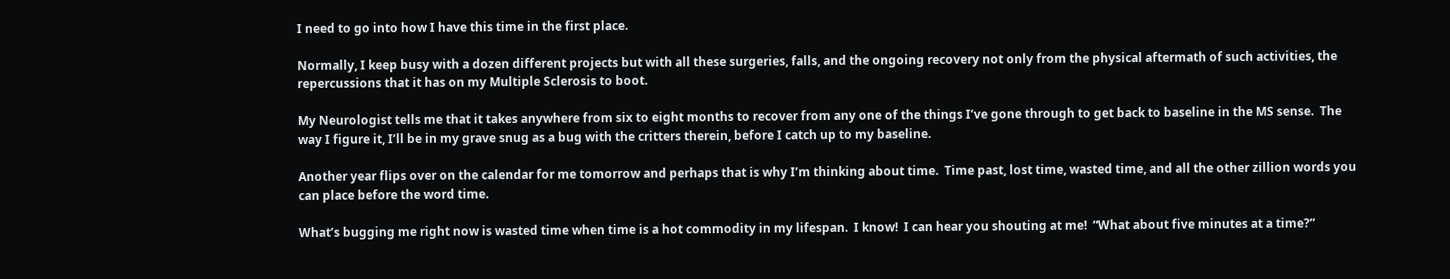I need to go into how I have this time in the first place.

Normally, I keep busy with a dozen different projects but with all these surgeries, falls, and the ongoing recovery not only from the physical aftermath of such activities, the repercussions that it has on my Multiple Sclerosis to boot.

My Neurologist tells me that it takes anywhere from six to eight months to recover from any one of the things I’ve gone through to get back to baseline in the MS sense.  The way I figure it, I’ll be in my grave snug as a bug with the critters therein, before I catch up to my baseline.

Another year flips over on the calendar for me tomorrow and perhaps that is why I’m thinking about time.  Time past, lost time, wasted time, and all the other zillion words you can place before the word time.

What’s bugging me right now is wasted time when time is a hot commodity in my lifespan.  I know!  I can hear you shouting at me!  “What about five minutes at a time?”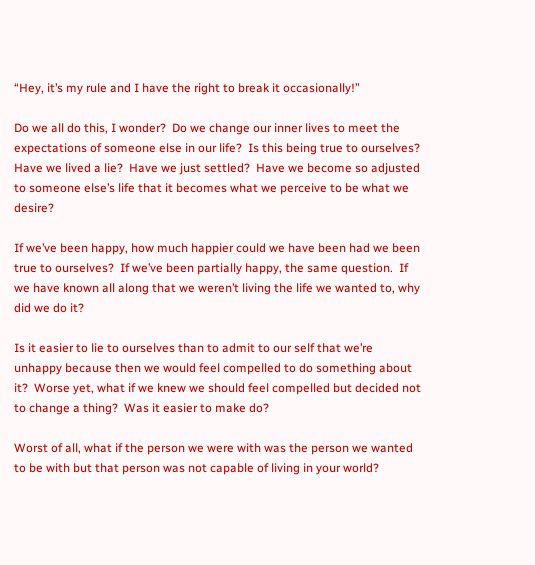“Hey, it’s my rule and I have the right to break it occasionally!”

Do we all do this, I wonder?  Do we change our inner lives to meet the expectations of someone else in our life?  Is this being true to ourselves?  Have we lived a lie?  Have we just settled?  Have we become so adjusted to someone else’s life that it becomes what we perceive to be what we desire?

If we’ve been happy, how much happier could we have been had we been true to ourselves?  If we’ve been partially happy, the same question.  If we have known all along that we weren’t living the life we wanted to, why did we do it?

Is it easier to lie to ourselves than to admit to our self that we’re unhappy because then we would feel compelled to do something about it?  Worse yet, what if we knew we should feel compelled but decided not to change a thing?  Was it easier to make do?

Worst of all, what if the person we were with was the person we wanted to be with but that person was not capable of living in your world?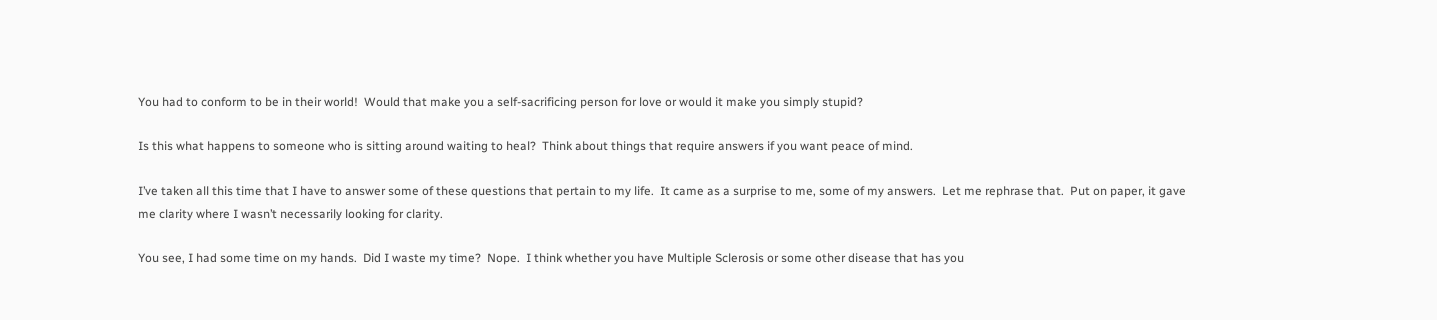You had to conform to be in their world!  Would that make you a self-sacrificing person for love or would it make you simply stupid?

Is this what happens to someone who is sitting around waiting to heal?  Think about things that require answers if you want peace of mind.

I’ve taken all this time that I have to answer some of these questions that pertain to my life.  It came as a surprise to me, some of my answers.  Let me rephrase that.  Put on paper, it gave me clarity where I wasn’t necessarily looking for clarity.

You see, I had some time on my hands.  Did I waste my time?  Nope.  I think whether you have Multiple Sclerosis or some other disease that has you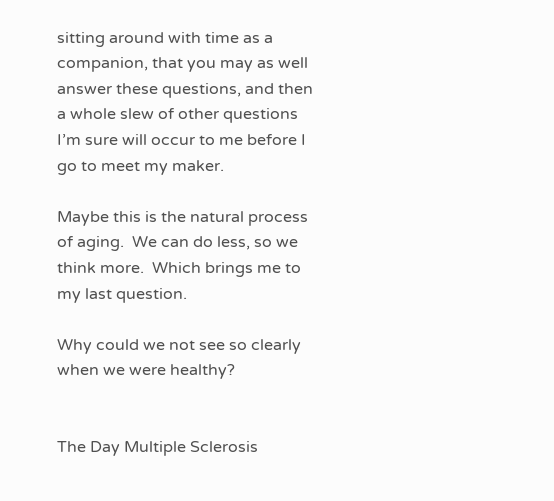sitting around with time as a companion, that you may as well answer these questions, and then a whole slew of other questions I’m sure will occur to me before I go to meet my maker.

Maybe this is the natural process of aging.  We can do less, so we think more.  Which brings me to my last question.

Why could we not see so clearly when we were healthy?


The Day Multiple Sclerosis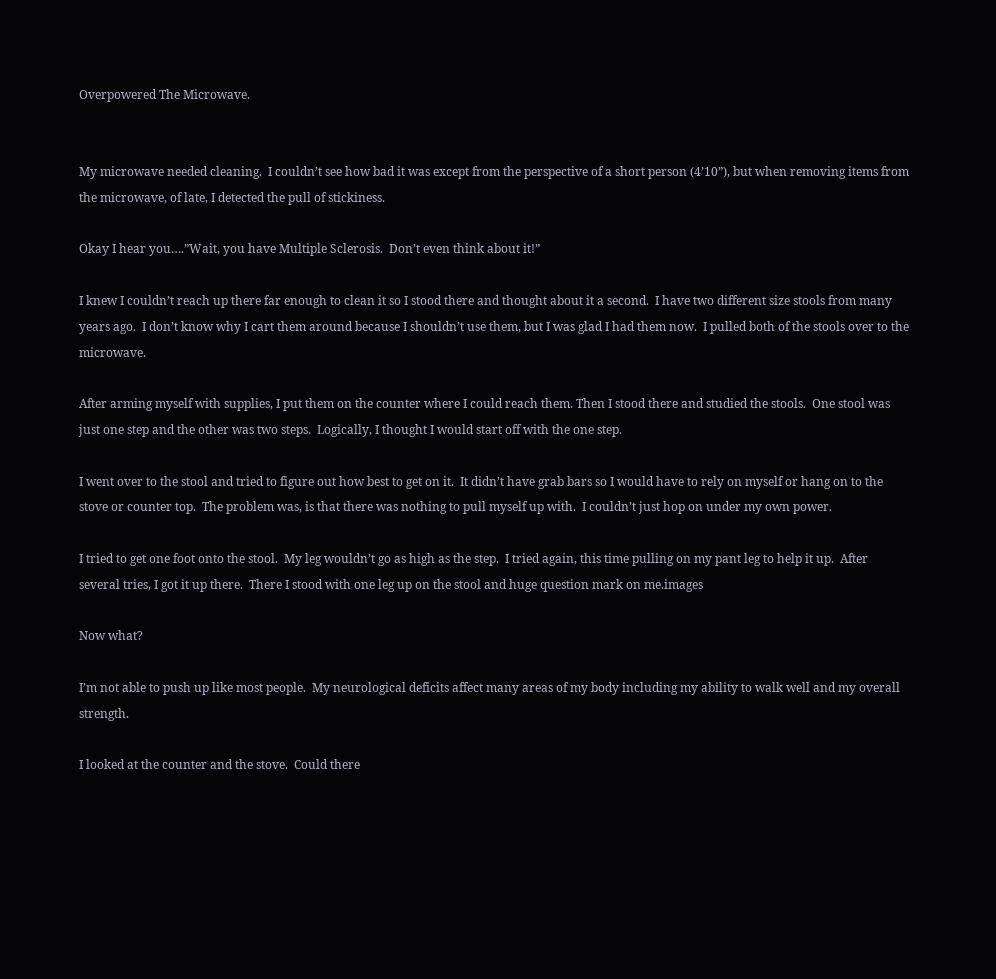Overpowered The Microwave.


My microwave needed cleaning.  I couldn’t see how bad it was except from the perspective of a short person (4’10”), but when removing items from the microwave, of late, I detected the pull of stickiness.

Okay I hear you….”Wait, you have Multiple Sclerosis.  Don’t even think about it!”

I knew I couldn’t reach up there far enough to clean it so I stood there and thought about it a second.  I have two different size stools from many years ago.  I don’t know why I cart them around because I shouldn’t use them, but I was glad I had them now.  I pulled both of the stools over to the microwave.

After arming myself with supplies, I put them on the counter where I could reach them. Then I stood there and studied the stools.  One stool was just one step and the other was two steps.  Logically, I thought I would start off with the one step.

I went over to the stool and tried to figure out how best to get on it.  It didn’t have grab bars so I would have to rely on myself or hang on to the stove or counter top.  The problem was, is that there was nothing to pull myself up with.  I couldn’t just hop on under my own power.

I tried to get one foot onto the stool.  My leg wouldn’t go as high as the step.  I tried again, this time pulling on my pant leg to help it up.  After several tries, I got it up there.  There I stood with one leg up on the stool and huge question mark on me.images

Now what?

I’m not able to push up like most people.  My neurological deficits affect many areas of my body including my ability to walk well and my overall strength.

I looked at the counter and the stove.  Could there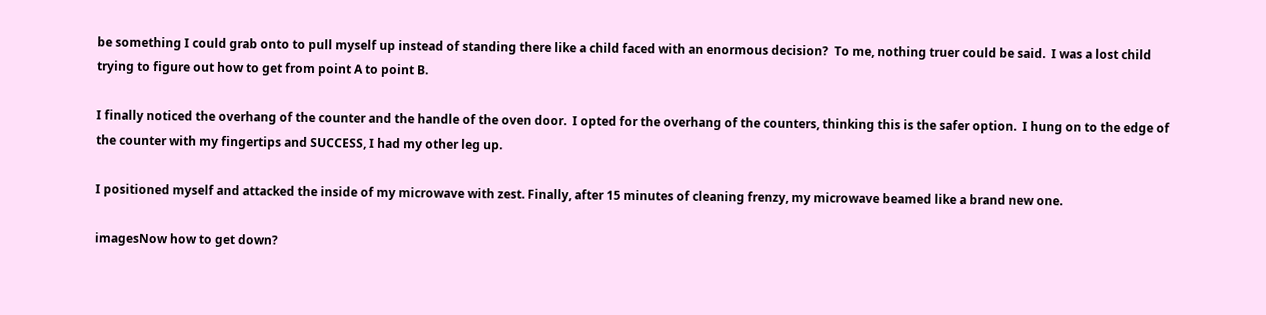be something I could grab onto to pull myself up instead of standing there like a child faced with an enormous decision?  To me, nothing truer could be said.  I was a lost child trying to figure out how to get from point A to point B.

I finally noticed the overhang of the counter and the handle of the oven door.  I opted for the overhang of the counters, thinking this is the safer option.  I hung on to the edge of the counter with my fingertips and SUCCESS, I had my other leg up.

I positioned myself and attacked the inside of my microwave with zest. Finally, after 15 minutes of cleaning frenzy, my microwave beamed like a brand new one.

imagesNow how to get down?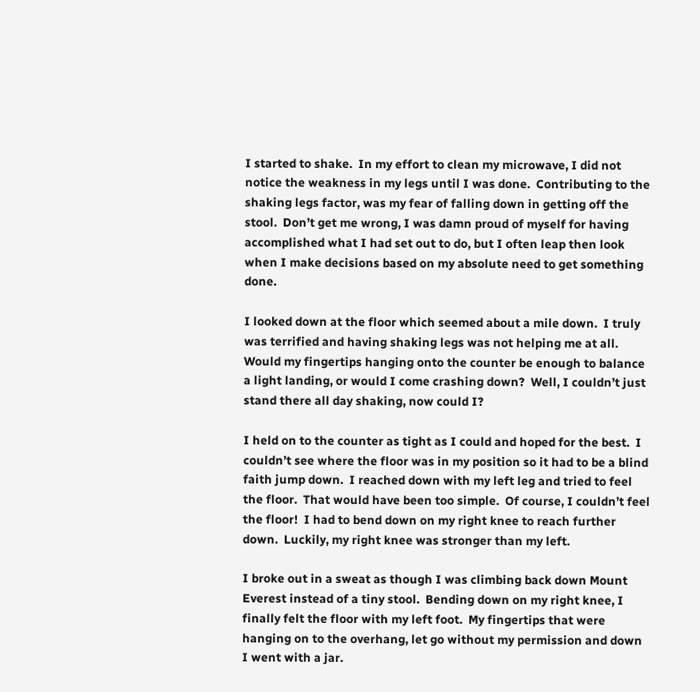I started to shake.  In my effort to clean my microwave, I did not notice the weakness in my legs until I was done.  Contributing to the shaking legs factor, was my fear of falling down in getting off the stool.  Don’t get me wrong, I was damn proud of myself for having accomplished what I had set out to do, but I often leap then look when I make decisions based on my absolute need to get something done.

I looked down at the floor which seemed about a mile down.  I truly was terrified and having shaking legs was not helping me at all.  Would my fingertips hanging onto the counter be enough to balance a light landing, or would I come crashing down?  Well, I couldn’t just stand there all day shaking, now could I?

I held on to the counter as tight as I could and hoped for the best.  I couldn’t see where the floor was in my position so it had to be a blind faith jump down.  I reached down with my left leg and tried to feel the floor.  That would have been too simple.  Of course, I couldn’t feel the floor!  I had to bend down on my right knee to reach further down.  Luckily, my right knee was stronger than my left.

I broke out in a sweat as though I was climbing back down Mount Everest instead of a tiny stool.  Bending down on my right knee, I finally felt the floor with my left foot.  My fingertips that were hanging on to the overhang, let go without my permission and down I went with a jar.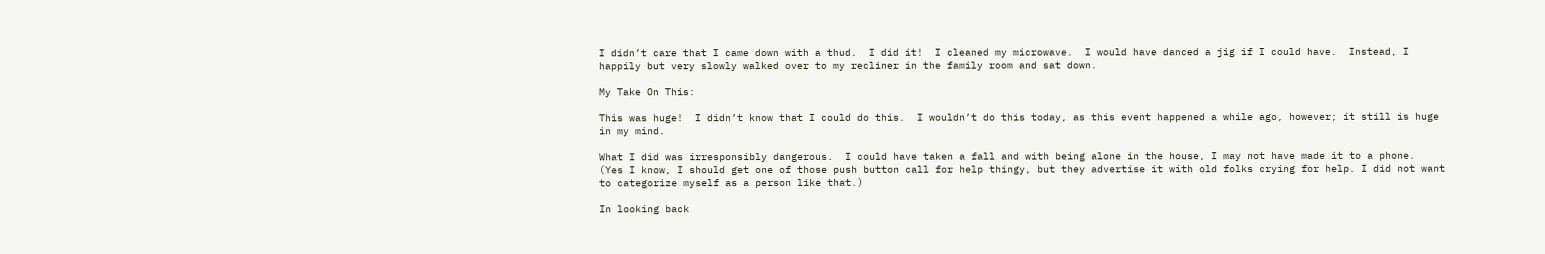I didn’t care that I came down with a thud.  I did it!  I cleaned my microwave.  I would have danced a jig if I could have.  Instead, I happily but very slowly walked over to my recliner in the family room and sat down.

My Take On This:

This was huge!  I didn’t know that I could do this.  I wouldn’t do this today, as this event happened a while ago, however; it still is huge in my mind.

What I did was irresponsibly dangerous.  I could have taken a fall and with being alone in the house, I may not have made it to a phone.  (Yes I know, I should get one of those push button call for help thingy, but they advertise it with old folks crying for help. I did not want to categorize myself as a person like that.)

In looking back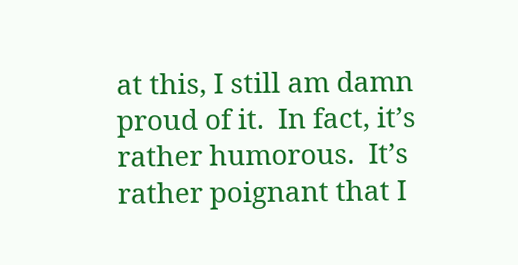at this, I still am damn proud of it.  In fact, it’s rather humorous.  It’s rather poignant that I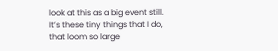look at this as a big event still.  It’s these tiny things that I do, that loom so large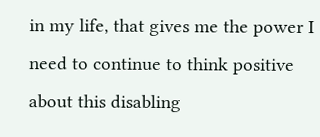in my life, that gives me the power I need to continue to think positive about this disabling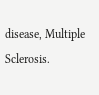disease, Multiple Sclerosis.